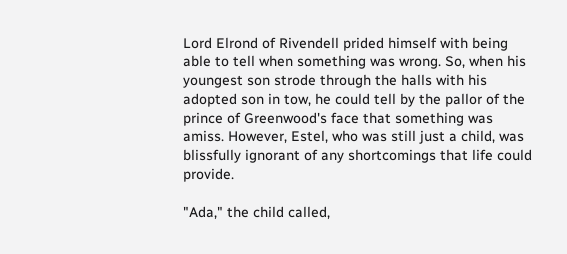Lord Elrond of Rivendell prided himself with being able to tell when something was wrong. So, when his youngest son strode through the halls with his adopted son in tow, he could tell by the pallor of the prince of Greenwood's face that something was amiss. However, Estel, who was still just a child, was blissfully ignorant of any shortcomings that life could provide.

"Ada," the child called,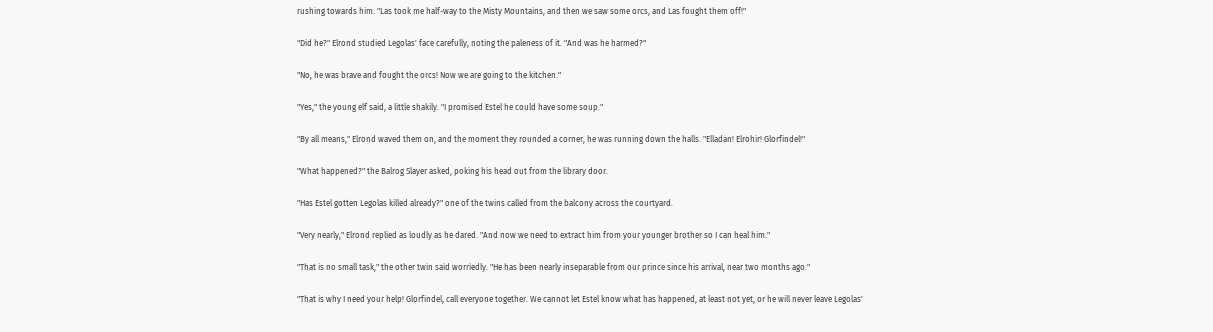rushing towards him. "Las took me half-way to the Misty Mountains, and then we saw some orcs, and Las fought them off!"

"Did he?" Elrond studied Legolas' face carefully, noting the paleness of it. "And was he harmed?"

"No, he was brave and fought the orcs! Now we are going to the kitchen."

"Yes," the young elf said, a little shakily. "I promised Estel he could have some soup."

"By all means," Elrond waved them on, and the moment they rounded a corner, he was running down the halls. "Elladan! Elrohir! Glorfindel!"

"What happened?" the Balrog Slayer asked, poking his head out from the library door.

"Has Estel gotten Legolas killed already?" one of the twins called from the balcony across the courtyard.

"Very nearly," Elrond replied as loudly as he dared. "And now we need to extract him from your younger brother so I can heal him."

"That is no small task," the other twin said worriedly. "He has been nearly inseparable from our prince since his arrival, near two months ago."

"That is why I need your help! Glorfindel, call everyone together. We cannot let Estel know what has happened, at least not yet, or he will never leave Legolas'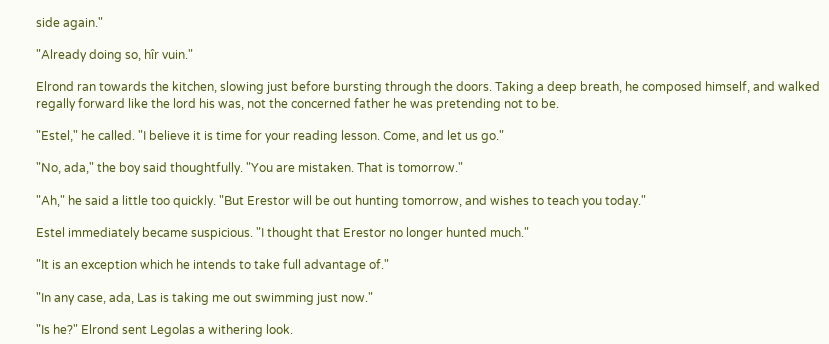side again."

"Already doing so, hîr vuin."

Elrond ran towards the kitchen, slowing just before bursting through the doors. Taking a deep breath, he composed himself, and walked regally forward like the lord his was, not the concerned father he was pretending not to be.

"Estel," he called. "I believe it is time for your reading lesson. Come, and let us go."

"No, ada," the boy said thoughtfully. "You are mistaken. That is tomorrow."

"Ah," he said a little too quickly. "But Erestor will be out hunting tomorrow, and wishes to teach you today."

Estel immediately became suspicious. "I thought that Erestor no longer hunted much."

"It is an exception which he intends to take full advantage of."

"In any case, ada, Las is taking me out swimming just now."

"Is he?" Elrond sent Legolas a withering look.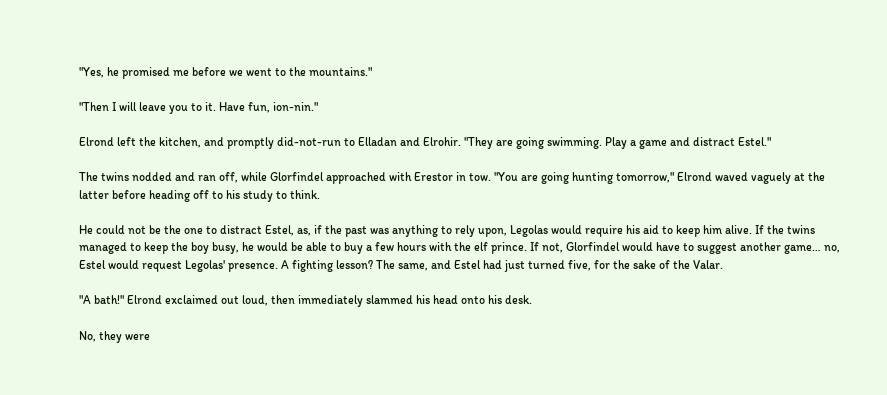"Yes, he promised me before we went to the mountains."

"Then I will leave you to it. Have fun, ion-nin."

Elrond left the kitchen, and promptly did-not-run to Elladan and Elrohir. "They are going swimming. Play a game and distract Estel."

The twins nodded and ran off, while Glorfindel approached with Erestor in tow. "You are going hunting tomorrow," Elrond waved vaguely at the latter before heading off to his study to think.

He could not be the one to distract Estel, as, if the past was anything to rely upon, Legolas would require his aid to keep him alive. If the twins managed to keep the boy busy, he would be able to buy a few hours with the elf prince. If not, Glorfindel would have to suggest another game… no, Estel would request Legolas' presence. A fighting lesson? The same, and Estel had just turned five, for the sake of the Valar.

"A bath!" Elrond exclaimed out loud, then immediately slammed his head onto his desk.

No, they were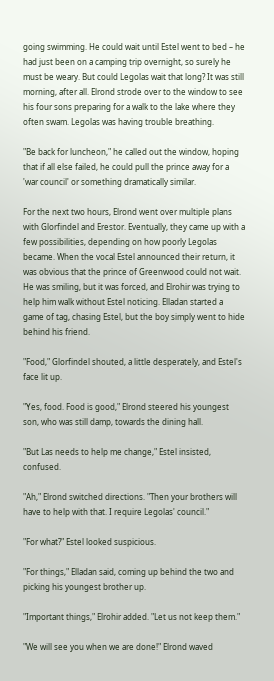going swimming. He could wait until Estel went to bed – he had just been on a camping trip overnight, so surely he must be weary. But could Legolas wait that long? It was still morning, after all. Elrond strode over to the window to see his four sons preparing for a walk to the lake where they often swam. Legolas was having trouble breathing.

"Be back for luncheon," he called out the window, hoping that if all else failed, he could pull the prince away for a 'war council' or something dramatically similar.

For the next two hours, Elrond went over multiple plans with Glorfindel and Erestor. Eventually, they came up with a few possibilities, depending on how poorly Legolas became. When the vocal Estel announced their return, it was obvious that the prince of Greenwood could not wait. He was smiling, but it was forced, and Elrohir was trying to help him walk without Estel noticing. Elladan started a game of tag, chasing Estel, but the boy simply went to hide behind his friend.

"Food," Glorfindel shouted, a little desperately, and Estel's face lit up.

"Yes, food. Food is good," Elrond steered his youngest son, who was still damp, towards the dining hall.

"But Las needs to help me change," Estel insisted, confused.

"Ah," Elrond switched directions. "Then your brothers will have to help with that. I require Legolas' council."

"For what?" Estel looked suspicious.

"For things," Elladan said, coming up behind the two and picking his youngest brother up.

"Important things," Elrohir added. "Let us not keep them."

"We will see you when we are done!" Elrond waved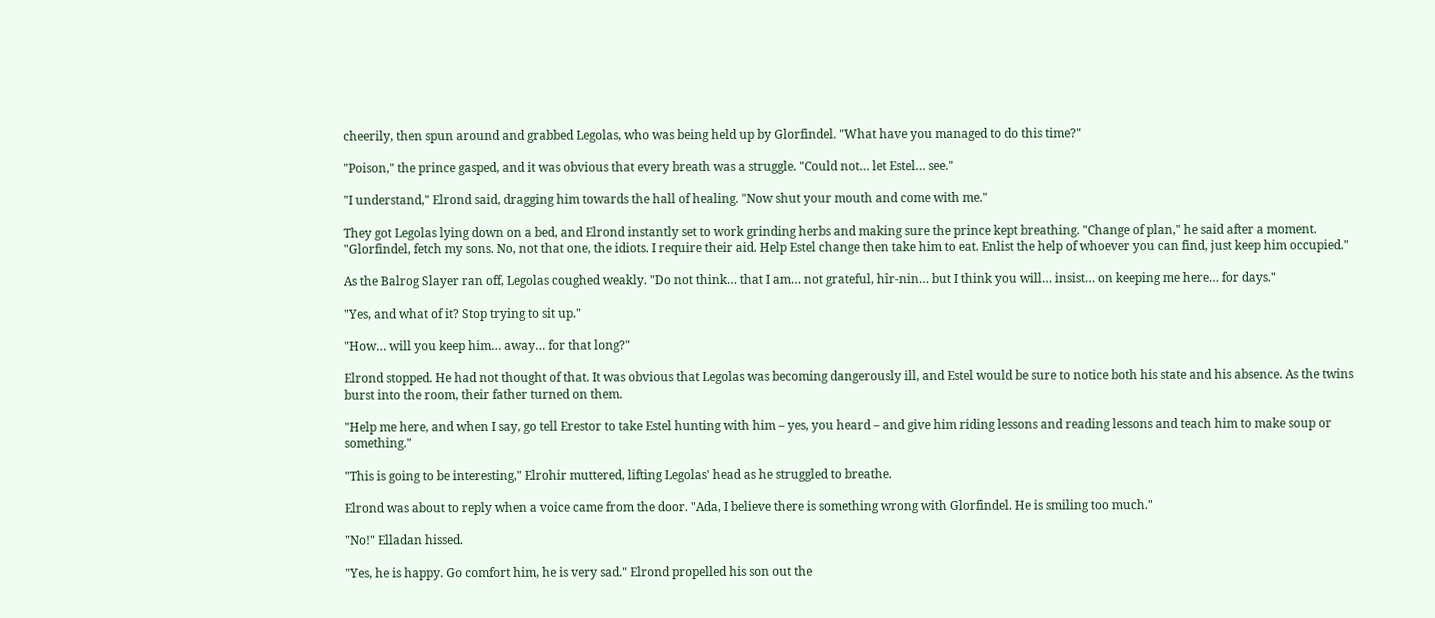cheerily, then spun around and grabbed Legolas, who was being held up by Glorfindel. "What have you managed to do this time?"

"Poison," the prince gasped, and it was obvious that every breath was a struggle. "Could not… let Estel… see."

"I understand," Elrond said, dragging him towards the hall of healing. "Now shut your mouth and come with me."

They got Legolas lying down on a bed, and Elrond instantly set to work grinding herbs and making sure the prince kept breathing. "Change of plan," he said after a moment. "Glorfindel, fetch my sons. No, not that one, the idiots. I require their aid. Help Estel change then take him to eat. Enlist the help of whoever you can find, just keep him occupied."

As the Balrog Slayer ran off, Legolas coughed weakly. "Do not think… that I am… not grateful, hîr-nin… but I think you will… insist… on keeping me here… for days."

"Yes, and what of it? Stop trying to sit up."

"How… will you keep him… away… for that long?"

Elrond stopped. He had not thought of that. It was obvious that Legolas was becoming dangerously ill, and Estel would be sure to notice both his state and his absence. As the twins burst into the room, their father turned on them.

"Help me here, and when I say, go tell Erestor to take Estel hunting with him – yes, you heard – and give him riding lessons and reading lessons and teach him to make soup or something."

"This is going to be interesting," Elrohir muttered, lifting Legolas' head as he struggled to breathe.

Elrond was about to reply when a voice came from the door. "Ada, I believe there is something wrong with Glorfindel. He is smiling too much."

"No!" Elladan hissed.

"Yes, he is happy. Go comfort him, he is very sad." Elrond propelled his son out the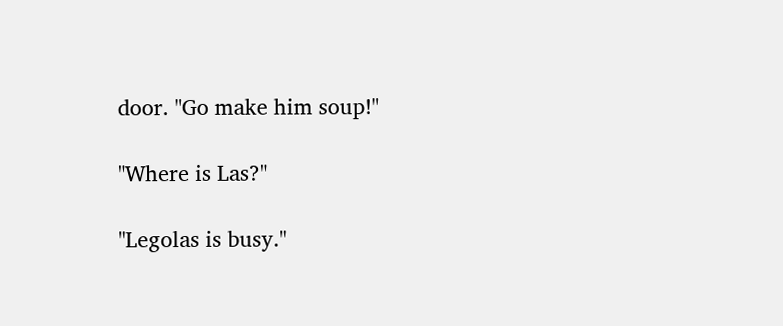door. "Go make him soup!"

"Where is Las?"

"Legolas is busy."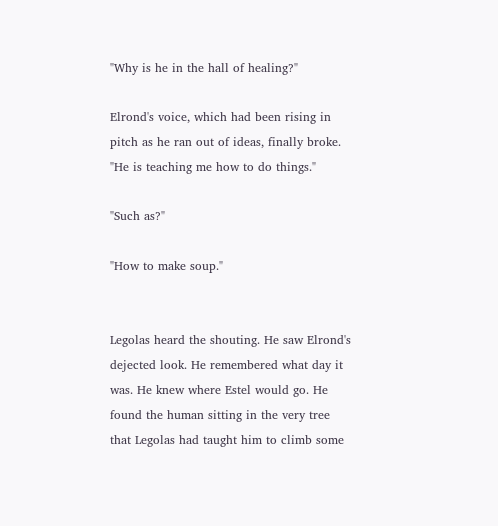"Why is he in the hall of healing?"

Elrond's voice, which had been rising in pitch as he ran out of ideas, finally broke. "He is teaching me how to do things."

"Such as?"

"How to make soup."


Legolas heard the shouting. He saw Elrond's dejected look. He remembered what day it was. He knew where Estel would go. He found the human sitting in the very tree that Legolas had taught him to climb some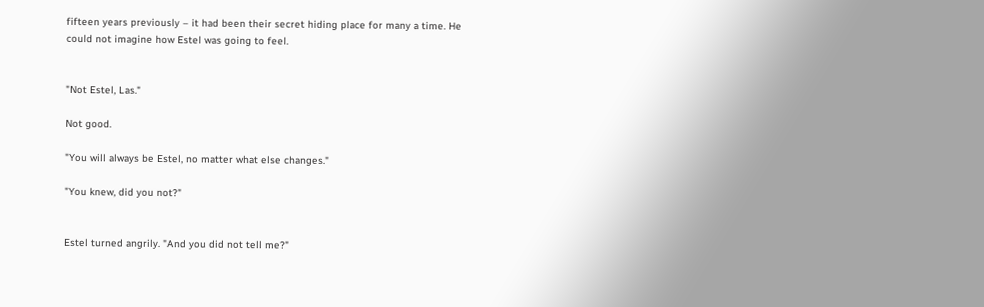fifteen years previously – it had been their secret hiding place for many a time. He could not imagine how Estel was going to feel.


"Not Estel, Las."

Not good.

"You will always be Estel, no matter what else changes."

"You knew, did you not?"


Estel turned angrily. "And you did not tell me?"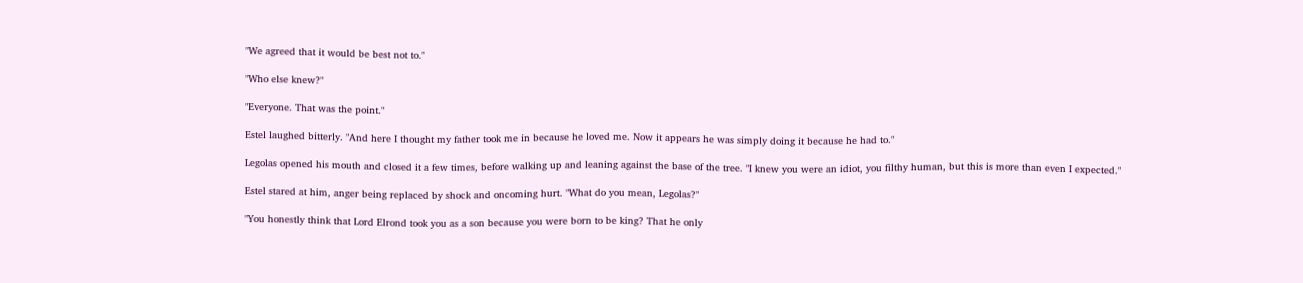"We agreed that it would be best not to."

"Who else knew?"

"Everyone. That was the point."

Estel laughed bitterly. "And here I thought my father took me in because he loved me. Now it appears he was simply doing it because he had to."

Legolas opened his mouth and closed it a few times, before walking up and leaning against the base of the tree. "I knew you were an idiot, you filthy human, but this is more than even I expected."

Estel stared at him, anger being replaced by shock and oncoming hurt. "What do you mean, Legolas?"

"You honestly think that Lord Elrond took you as a son because you were born to be king? That he only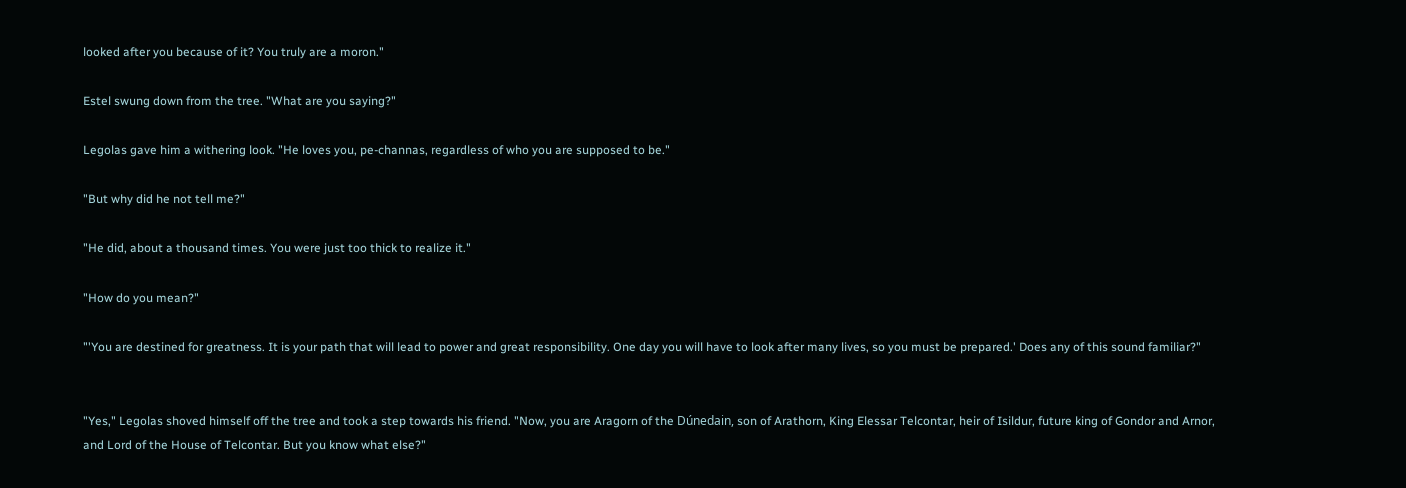looked after you because of it? You truly are a moron."

Estel swung down from the tree. "What are you saying?"

Legolas gave him a withering look. "He loves you, pe-channas, regardless of who you are supposed to be."

"But why did he not tell me?"

"He did, about a thousand times. You were just too thick to realize it."

"How do you mean?"

"'You are destined for greatness. It is your path that will lead to power and great responsibility. One day you will have to look after many lives, so you must be prepared.' Does any of this sound familiar?"


"Yes," Legolas shoved himself off the tree and took a step towards his friend. "Now, you are Aragorn of the Dúnedain, son of Arathorn, King Elessar Telcontar, heir of Isildur, future king of Gondor and Arnor, and Lord of the House of Telcontar. But you know what else?"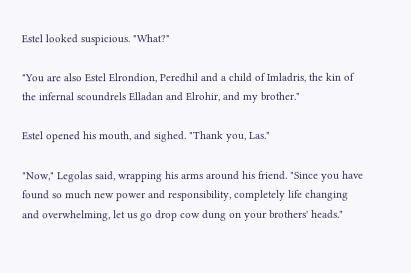Estel looked suspicious. "What?"

"You are also Estel Elrondion, Peredhil and a child of Imladris, the kin of the infernal scoundrels Elladan and Elrohir, and my brother."

Estel opened his mouth, and sighed. "Thank you, Las."

"Now," Legolas said, wrapping his arms around his friend. "Since you have found so much new power and responsibility, completely life changing and overwhelming, let us go drop cow dung on your brothers' heads."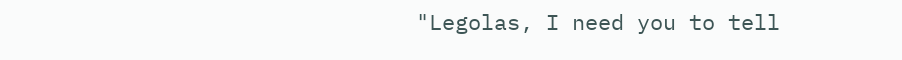"Legolas, I need you to tell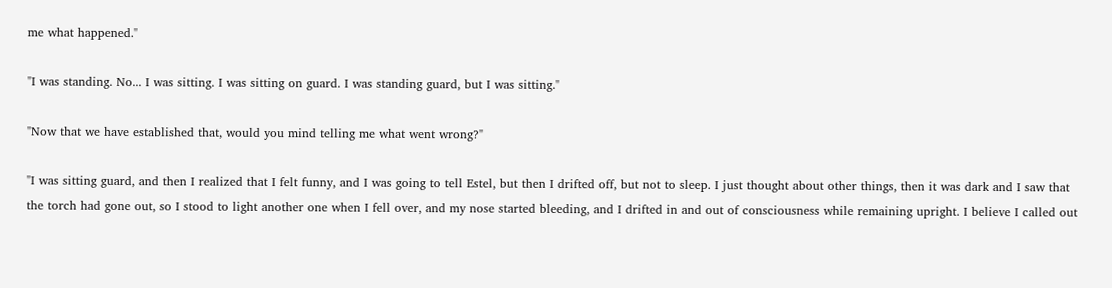me what happened."

"I was standing. No... I was sitting. I was sitting on guard. I was standing guard, but I was sitting."

"Now that we have established that, would you mind telling me what went wrong?"

"I was sitting guard, and then I realized that I felt funny, and I was going to tell Estel, but then I drifted off, but not to sleep. I just thought about other things, then it was dark and I saw that the torch had gone out, so I stood to light another one when I fell over, and my nose started bleeding, and I drifted in and out of consciousness while remaining upright. I believe I called out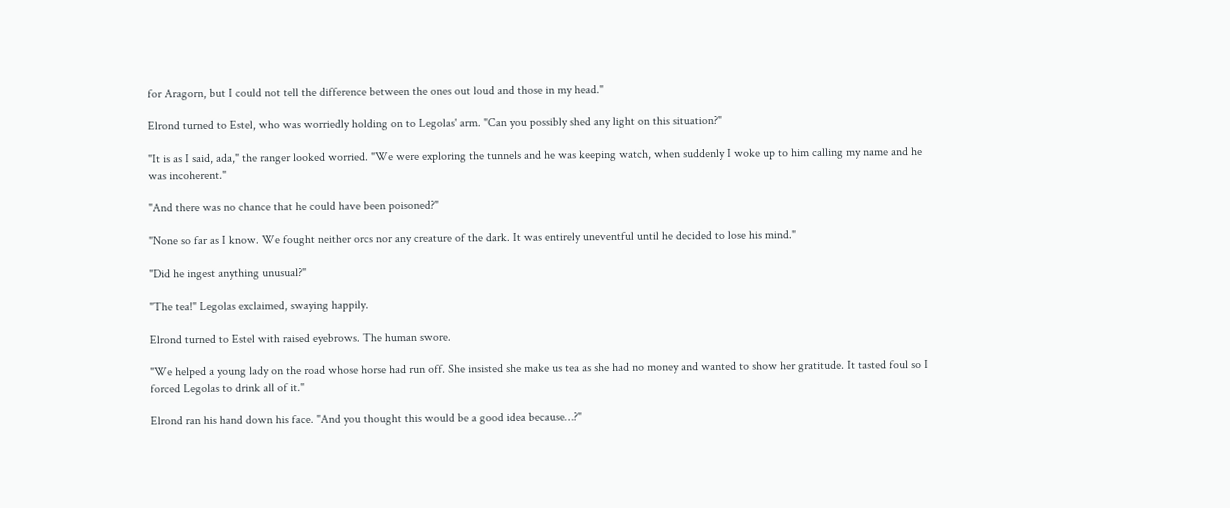for Aragorn, but I could not tell the difference between the ones out loud and those in my head."

Elrond turned to Estel, who was worriedly holding on to Legolas' arm. "Can you possibly shed any light on this situation?"

"It is as I said, ada," the ranger looked worried. "We were exploring the tunnels and he was keeping watch, when suddenly I woke up to him calling my name and he was incoherent."

"And there was no chance that he could have been poisoned?"

"None so far as I know. We fought neither orcs nor any creature of the dark. It was entirely uneventful until he decided to lose his mind."

"Did he ingest anything unusual?"

"The tea!" Legolas exclaimed, swaying happily.

Elrond turned to Estel with raised eyebrows. The human swore.

"We helped a young lady on the road whose horse had run off. She insisted she make us tea as she had no money and wanted to show her gratitude. It tasted foul so I forced Legolas to drink all of it."

Elrond ran his hand down his face. "And you thought this would be a good idea because…?"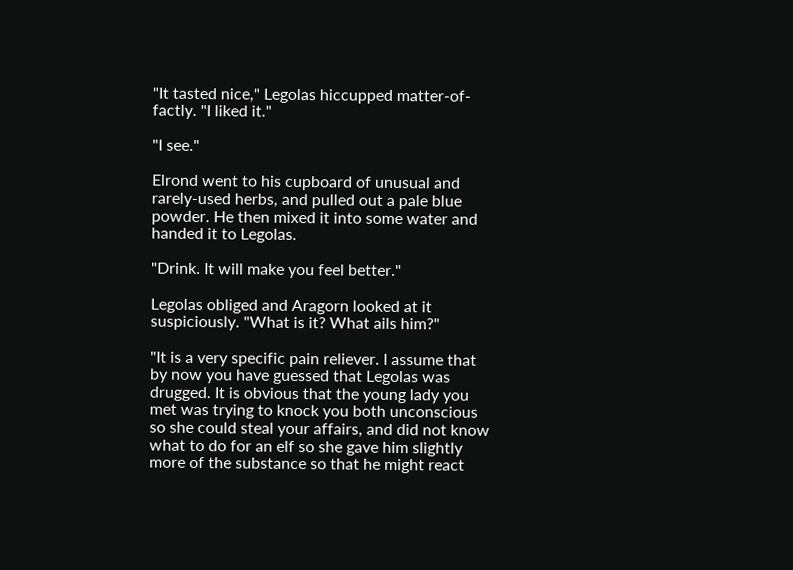"It tasted nice," Legolas hiccupped matter-of-factly. "I liked it."

"I see."

Elrond went to his cupboard of unusual and rarely-used herbs, and pulled out a pale blue powder. He then mixed it into some water and handed it to Legolas.

"Drink. It will make you feel better."

Legolas obliged and Aragorn looked at it suspiciously. "What is it? What ails him?"

"It is a very specific pain reliever. I assume that by now you have guessed that Legolas was drugged. It is obvious that the young lady you met was trying to knock you both unconscious so she could steal your affairs, and did not know what to do for an elf so she gave him slightly more of the substance so that he might react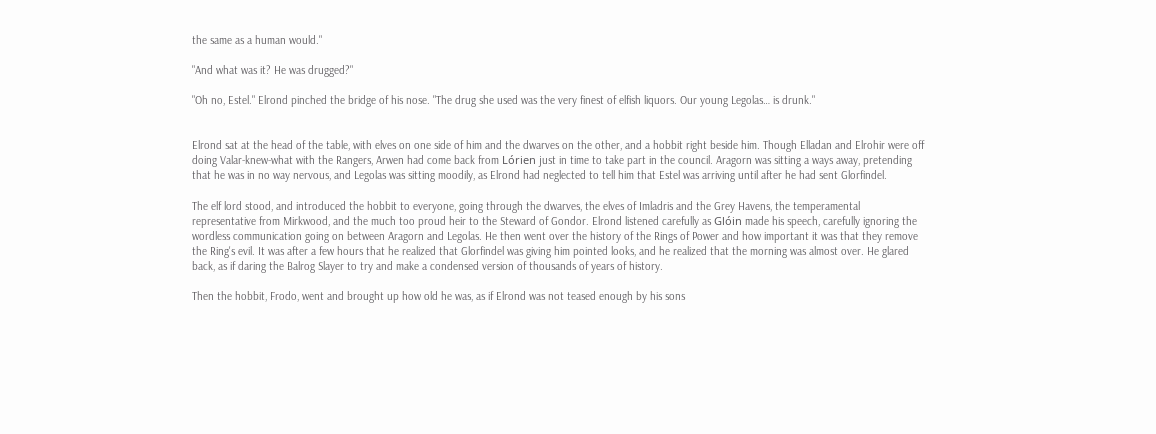the same as a human would."

"And what was it? He was drugged?"

"Oh no, Estel." Elrond pinched the bridge of his nose. "The drug she used was the very finest of elfish liquors. Our young Legolas… is drunk."


Elrond sat at the head of the table, with elves on one side of him and the dwarves on the other, and a hobbit right beside him. Though Elladan and Elrohir were off doing Valar-knew-what with the Rangers, Arwen had come back from Lórien just in time to take part in the council. Aragorn was sitting a ways away, pretending that he was in no way nervous, and Legolas was sitting moodily, as Elrond had neglected to tell him that Estel was arriving until after he had sent Glorfindel.

The elf lord stood, and introduced the hobbit to everyone, going through the dwarves, the elves of Imladris and the Grey Havens, the temperamental representative from Mirkwood, and the much too proud heir to the Steward of Gondor. Elrond listened carefully as Glóin made his speech, carefully ignoring the wordless communication going on between Aragorn and Legolas. He then went over the history of the Rings of Power and how important it was that they remove the Ring's evil. It was after a few hours that he realized that Glorfindel was giving him pointed looks, and he realized that the morning was almost over. He glared back, as if daring the Balrog Slayer to try and make a condensed version of thousands of years of history.

Then the hobbit, Frodo, went and brought up how old he was, as if Elrond was not teased enough by his sons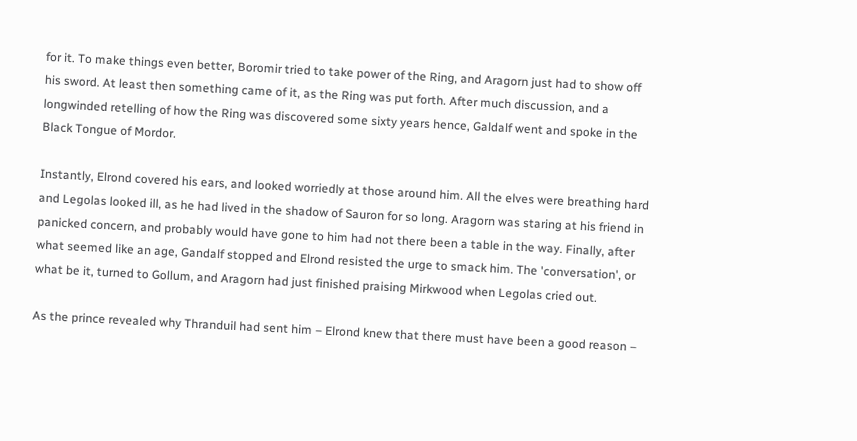for it. To make things even better, Boromir tried to take power of the Ring, and Aragorn just had to show off his sword. At least then something came of it, as the Ring was put forth. After much discussion, and a longwinded retelling of how the Ring was discovered some sixty years hence, Galdalf went and spoke in the Black Tongue of Mordor.

Instantly, Elrond covered his ears, and looked worriedly at those around him. All the elves were breathing hard and Legolas looked ill, as he had lived in the shadow of Sauron for so long. Aragorn was staring at his friend in panicked concern, and probably would have gone to him had not there been a table in the way. Finally, after what seemed like an age, Gandalf stopped and Elrond resisted the urge to smack him. The 'conversation', or what be it, turned to Gollum, and Aragorn had just finished praising Mirkwood when Legolas cried out.

As the prince revealed why Thranduil had sent him – Elrond knew that there must have been a good reason –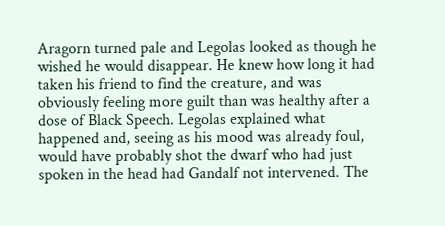Aragorn turned pale and Legolas looked as though he wished he would disappear. He knew how long it had taken his friend to find the creature, and was obviously feeling more guilt than was healthy after a dose of Black Speech. Legolas explained what happened and, seeing as his mood was already foul, would have probably shot the dwarf who had just spoken in the head had Gandalf not intervened. The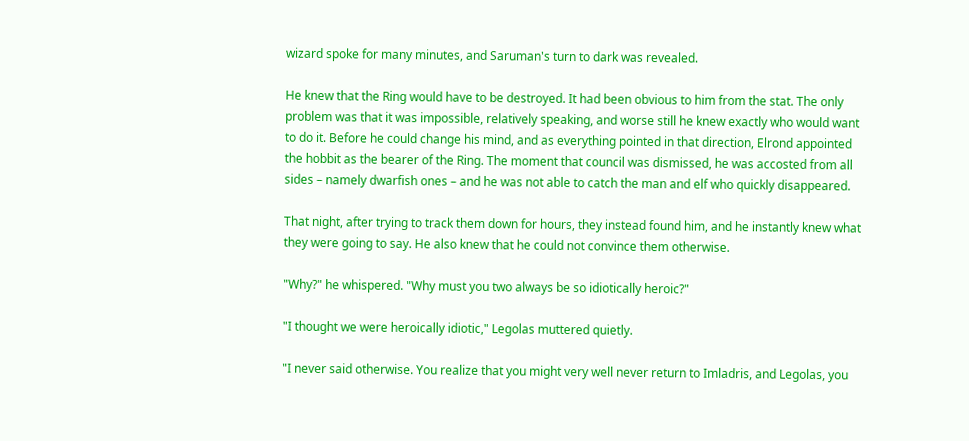wizard spoke for many minutes, and Saruman's turn to dark was revealed.

He knew that the Ring would have to be destroyed. It had been obvious to him from the stat. The only problem was that it was impossible, relatively speaking, and worse still he knew exactly who would want to do it. Before he could change his mind, and as everything pointed in that direction, Elrond appointed the hobbit as the bearer of the Ring. The moment that council was dismissed, he was accosted from all sides – namely dwarfish ones – and he was not able to catch the man and elf who quickly disappeared.

That night, after trying to track them down for hours, they instead found him, and he instantly knew what they were going to say. He also knew that he could not convince them otherwise.

"Why?" he whispered. "Why must you two always be so idiotically heroic?"

"I thought we were heroically idiotic," Legolas muttered quietly.

"I never said otherwise. You realize that you might very well never return to Imladris, and Legolas, you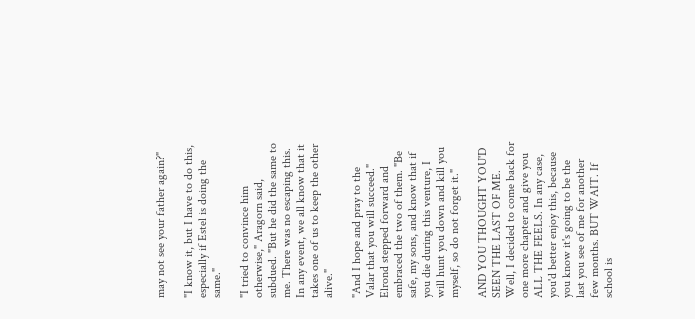may not see your father again?"

"I know it, but I have to do this, especially if Estel is doing the same."

"I tried to convince him otherwise," Aragorn said, subdued. "But he did the same to me. There was no escaping this. In any event, we all know that it takes one of us to keep the other alive."

"And I hope and pray to the Valar that you will succeed." Elrond stepped forward and embraced the two of them. "Be safe, my sons, and know that if you die during this venture, I will hunt you down and kill you myself, so do not forget it."

AND YOU THOUGHT YOU'D SEEN THE LAST OF ME. Well, I decided to come back for one more chapter and give you ALL THE FEELS. In any case, you'd better enjoy this, because you know it's going to be the last you see of me for another few months. BUT WAIT. If school is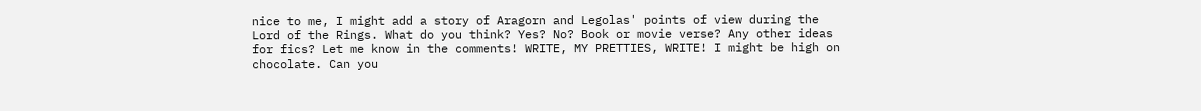nice to me, I might add a story of Aragorn and Legolas' points of view during the Lord of the Rings. What do you think? Yes? No? Book or movie verse? Any other ideas for fics? Let me know in the comments! WRITE, MY PRETTIES, WRITE! I might be high on chocolate. Can you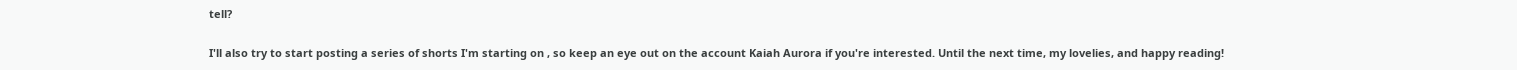tell?

I'll also try to start posting a series of shorts I'm starting on , so keep an eye out on the account Kaiah Aurora if you're interested. Until the next time, my lovelies, and happy reading!